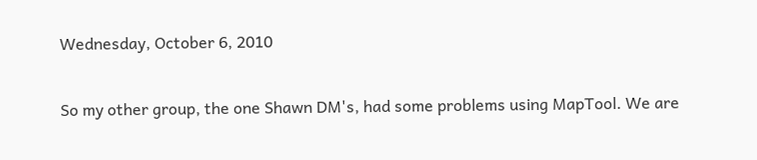Wednesday, October 6, 2010


So my other group, the one Shawn DM's, had some problems using MapTool. We are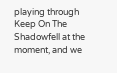playing through Keep On The Shadowfell at the moment, and we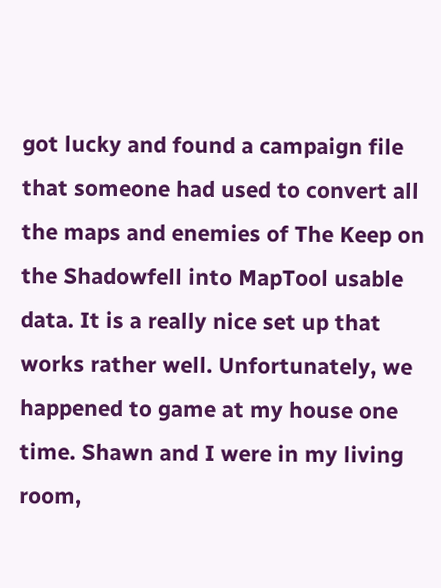got lucky and found a campaign file that someone had used to convert all the maps and enemies of The Keep on the Shadowfell into MapTool usable data. It is a really nice set up that works rather well. Unfortunately, we happened to game at my house one time. Shawn and I were in my living room,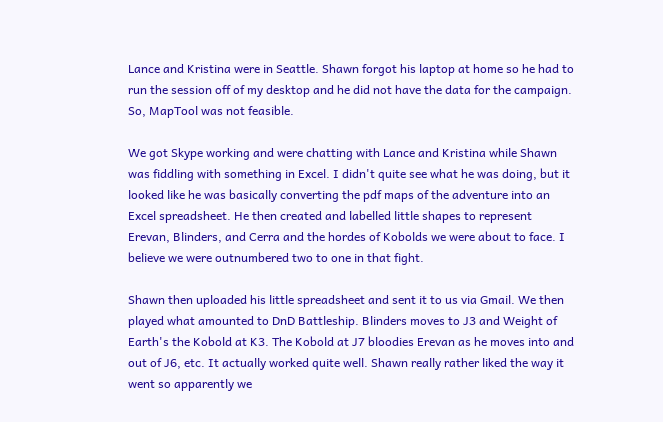Lance and Kristina were in Seattle. Shawn forgot his laptop at home so he had to run the session off of my desktop and he did not have the data for the campaign. So, MapTool was not feasible.

We got Skype working and were chatting with Lance and Kristina while Shawn was fiddling with something in Excel. I didn't quite see what he was doing, but it looked like he was basically converting the pdf maps of the adventure into an Excel spreadsheet. He then created and labelled little shapes to represent Erevan, Blinders, and Cerra and the hordes of Kobolds we were about to face. I believe we were outnumbered two to one in that fight.

Shawn then uploaded his little spreadsheet and sent it to us via Gmail. We then played what amounted to DnD Battleship. Blinders moves to J3 and Weight of Earth's the Kobold at K3. The Kobold at J7 bloodies Erevan as he moves into and out of J6, etc. It actually worked quite well. Shawn really rather liked the way it went so apparently we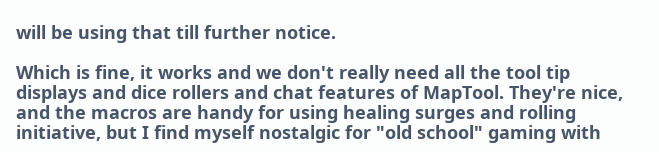will be using that till further notice.

Which is fine, it works and we don't really need all the tool tip displays and dice rollers and chat features of MapTool. They're nice, and the macros are handy for using healing surges and rolling initiative, but I find myself nostalgic for "old school" gaming with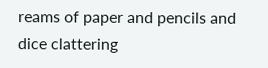reams of paper and pencils and dice clattering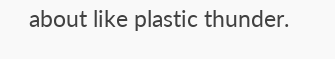about like plastic thunder.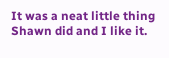It was a neat little thing Shawn did and I like it.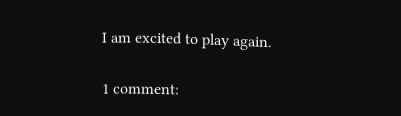I am excited to play again.

1 comment: